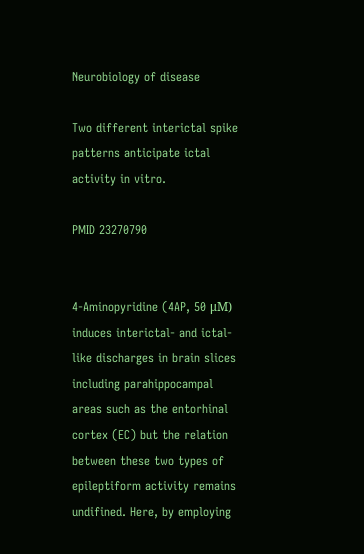Neurobiology of disease

Two different interictal spike patterns anticipate ictal activity in vitro.

PMID 23270790


4-Aminopyridine (4AP, 50 μM) induces interictal- and ictal-like discharges in brain slices including parahippocampal areas such as the entorhinal cortex (EC) but the relation between these two types of epileptiform activity remains undifined. Here, by employing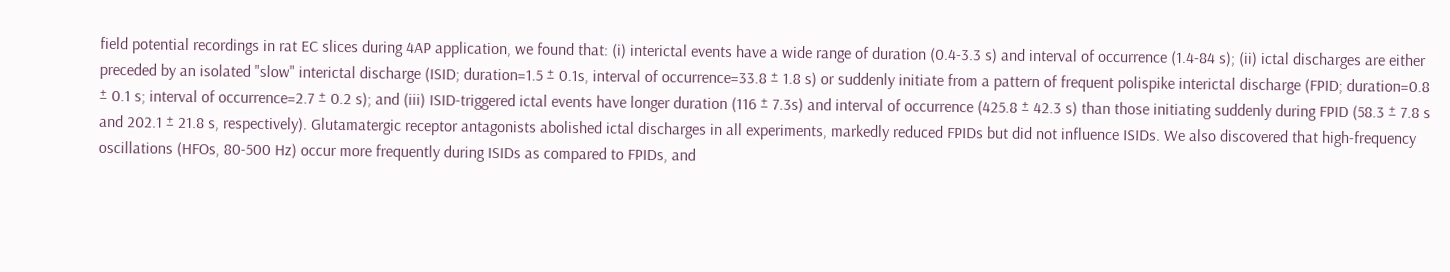field potential recordings in rat EC slices during 4AP application, we found that: (i) interictal events have a wide range of duration (0.4-3.3 s) and interval of occurrence (1.4-84 s); (ii) ictal discharges are either preceded by an isolated "slow" interictal discharge (ISID; duration=1.5 ± 0.1s, interval of occurrence=33.8 ± 1.8 s) or suddenly initiate from a pattern of frequent polispike interictal discharge (FPID; duration=0.8 ± 0.1 s; interval of occurrence=2.7 ± 0.2 s); and (iii) ISID-triggered ictal events have longer duration (116 ± 7.3s) and interval of occurrence (425.8 ± 42.3 s) than those initiating suddenly during FPID (58.3 ± 7.8 s and 202.1 ± 21.8 s, respectively). Glutamatergic receptor antagonists abolished ictal discharges in all experiments, markedly reduced FPIDs but did not influence ISIDs. We also discovered that high-frequency oscillations (HFOs, 80-500 Hz) occur more frequently during ISIDs as compared to FPIDs, and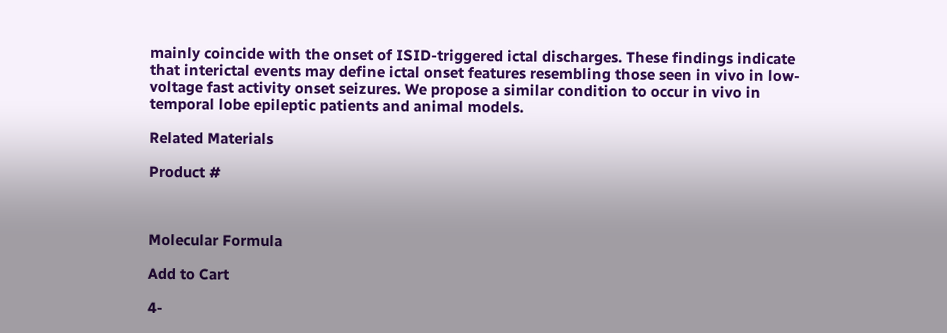mainly coincide with the onset of ISID-triggered ictal discharges. These findings indicate that interictal events may define ictal onset features resembling those seen in vivo in low-voltage fast activity onset seizures. We propose a similar condition to occur in vivo in temporal lobe epileptic patients and animal models.

Related Materials

Product #



Molecular Formula

Add to Cart

4-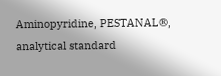Aminopyridine, PESTANAL®, analytical standard